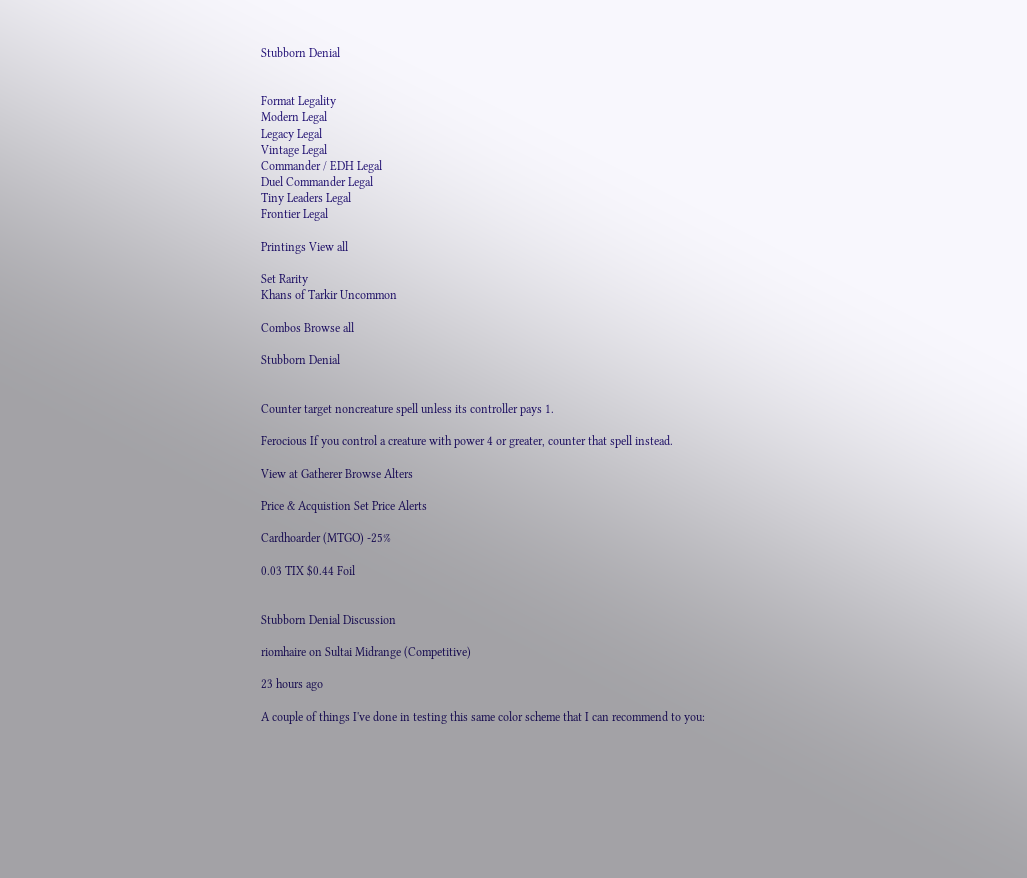Stubborn Denial


Format Legality
Modern Legal
Legacy Legal
Vintage Legal
Commander / EDH Legal
Duel Commander Legal
Tiny Leaders Legal
Frontier Legal

Printings View all

Set Rarity
Khans of Tarkir Uncommon

Combos Browse all

Stubborn Denial


Counter target noncreature spell unless its controller pays 1.

Ferocious If you control a creature with power 4 or greater, counter that spell instead.

View at Gatherer Browse Alters

Price & Acquistion Set Price Alerts

Cardhoarder (MTGO) -25%

0.03 TIX $0.44 Foil


Stubborn Denial Discussion

riomhaire on Sultai Midrange (Competitive)

23 hours ago

A couple of things I've done in testing this same color scheme that I can recommend to you: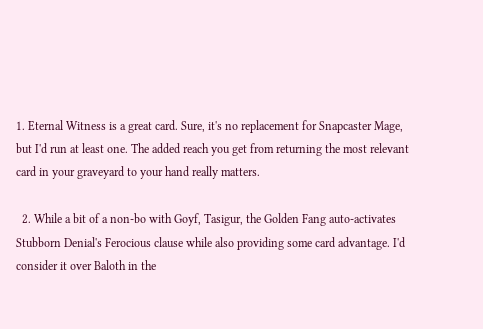1. Eternal Witness is a great card. Sure, it's no replacement for Snapcaster Mage, but I'd run at least one. The added reach you get from returning the most relevant card in your graveyard to your hand really matters.

  2. While a bit of a non-bo with Goyf, Tasigur, the Golden Fang auto-activates Stubborn Denial's Ferocious clause while also providing some card advantage. I'd consider it over Baloth in the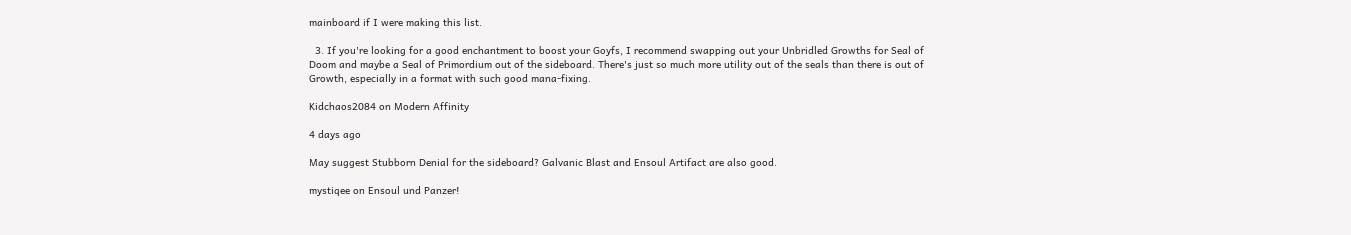mainboard if I were making this list.

  3. If you're looking for a good enchantment to boost your Goyfs, I recommend swapping out your Unbridled Growths for Seal of Doom and maybe a Seal of Primordium out of the sideboard. There's just so much more utility out of the seals than there is out of Growth, especially in a format with such good mana-fixing.

Kidchaos2084 on Modern Affinity

4 days ago

May suggest Stubborn Denial for the sideboard? Galvanic Blast and Ensoul Artifact are also good.

mystiqee on Ensoul und Panzer!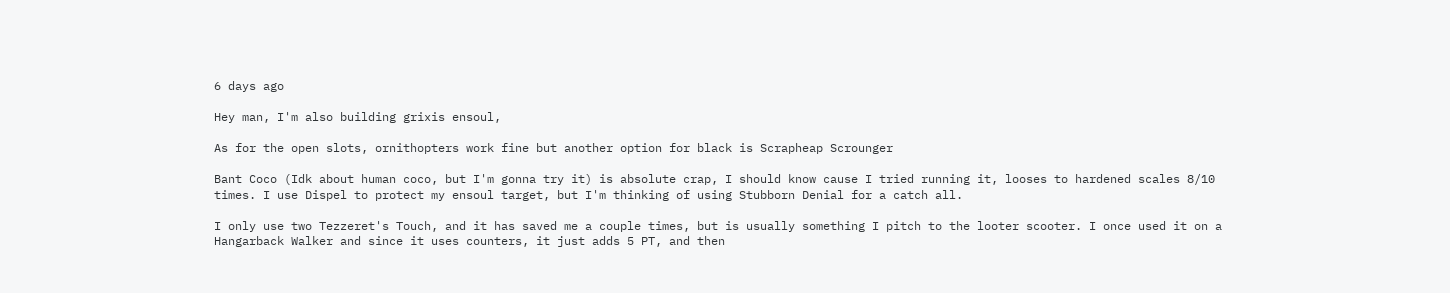6 days ago

Hey man, I'm also building grixis ensoul,

As for the open slots, ornithopters work fine but another option for black is Scrapheap Scrounger

Bant Coco (Idk about human coco, but I'm gonna try it) is absolute crap, I should know cause I tried running it, looses to hardened scales 8/10 times. I use Dispel to protect my ensoul target, but I'm thinking of using Stubborn Denial for a catch all.

I only use two Tezzeret's Touch, and it has saved me a couple times, but is usually something I pitch to the looter scooter. I once used it on a Hangarback Walker and since it uses counters, it just adds 5 PT, and then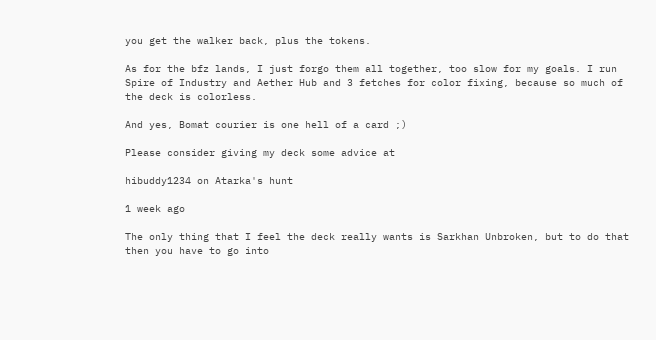you get the walker back, plus the tokens.

As for the bfz lands, I just forgo them all together, too slow for my goals. I run Spire of Industry and Aether Hub and 3 fetches for color fixing, because so much of the deck is colorless.

And yes, Bomat courier is one hell of a card ;)

Please consider giving my deck some advice at

hibuddy1234 on Atarka's hunt

1 week ago

The only thing that I feel the deck really wants is Sarkhan Unbroken, but to do that then you have to go into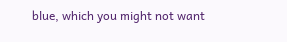blue, which you might not want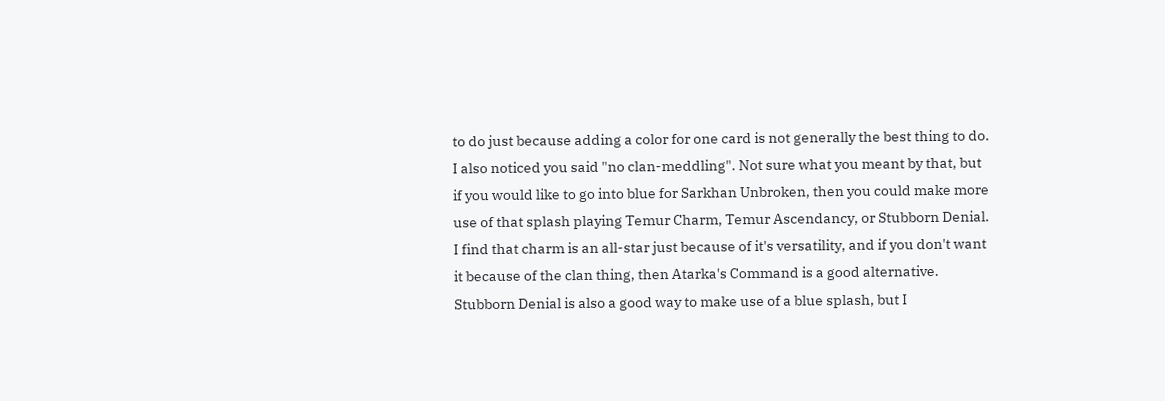to do just because adding a color for one card is not generally the best thing to do. I also noticed you said "no clan-meddling". Not sure what you meant by that, but if you would like to go into blue for Sarkhan Unbroken, then you could make more use of that splash playing Temur Charm, Temur Ascendancy, or Stubborn Denial. I find that charm is an all-star just because of it's versatility, and if you don't want it because of the clan thing, then Atarka's Command is a good alternative. Stubborn Denial is also a good way to make use of a blue splash, but I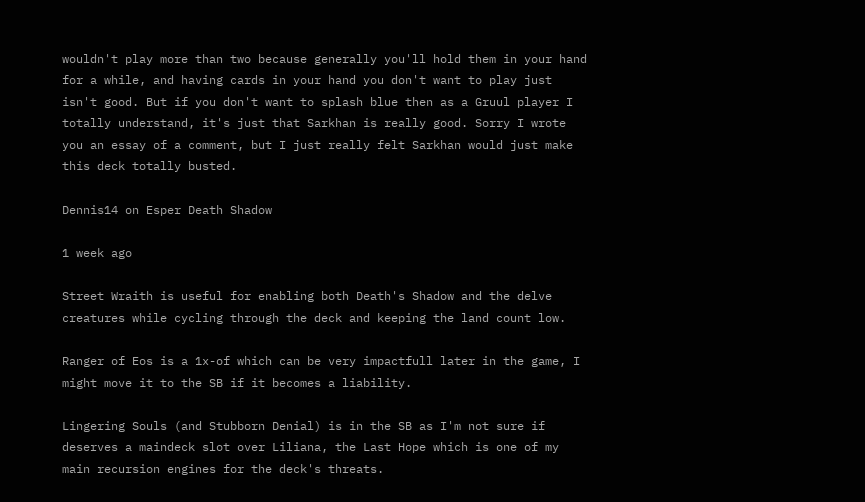wouldn't play more than two because generally you'll hold them in your hand for a while, and having cards in your hand you don't want to play just isn't good. But if you don't want to splash blue then as a Gruul player I totally understand, it's just that Sarkhan is really good. Sorry I wrote you an essay of a comment, but I just really felt Sarkhan would just make this deck totally busted.

Dennis14 on Esper Death Shadow

1 week ago

Street Wraith is useful for enabling both Death's Shadow and the delve creatures while cycling through the deck and keeping the land count low.

Ranger of Eos is a 1x-of which can be very impactfull later in the game, I might move it to the SB if it becomes a liability.

Lingering Souls (and Stubborn Denial) is in the SB as I'm not sure if deserves a maindeck slot over Liliana, the Last Hope which is one of my main recursion engines for the deck's threats.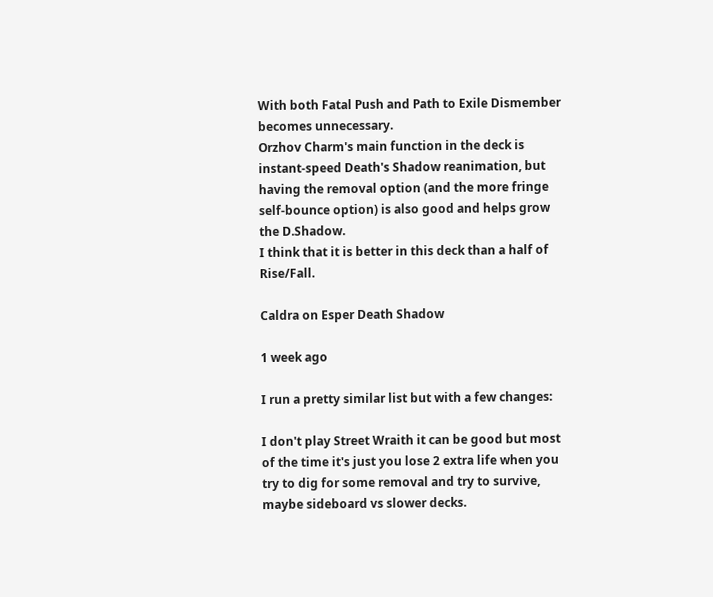With both Fatal Push and Path to Exile Dismember becomes unnecessary.
Orzhov Charm's main function in the deck is instant-speed Death's Shadow reanimation, but having the removal option (and the more fringe self-bounce option) is also good and helps grow the D.Shadow.
I think that it is better in this deck than a half of Rise/Fall.

Caldra on Esper Death Shadow

1 week ago

I run a pretty similar list but with a few changes:

I don't play Street Wraith it can be good but most of the time it's just you lose 2 extra life when you try to dig for some removal and try to survive, maybe sideboard vs slower decks.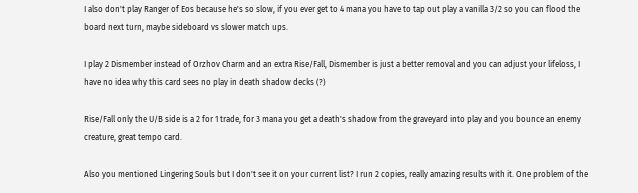I also don't play Ranger of Eos because he's so slow, if you ever get to 4 mana you have to tap out play a vanilla 3/2 so you can flood the board next turn, maybe sideboard vs slower match ups.

I play 2 Dismember instead of Orzhov Charm and an extra Rise/Fall, Dismember is just a better removal and you can adjust your lifeloss, I have no idea why this card sees no play in death shadow decks (?)

Rise/Fall only the U/B side is a 2 for 1 trade, for 3 mana you get a death's shadow from the graveyard into play and you bounce an enemy creature, great tempo card.

Also you mentioned Lingering Souls but I don't see it on your current list? I run 2 copies, really amazing results with it. One problem of the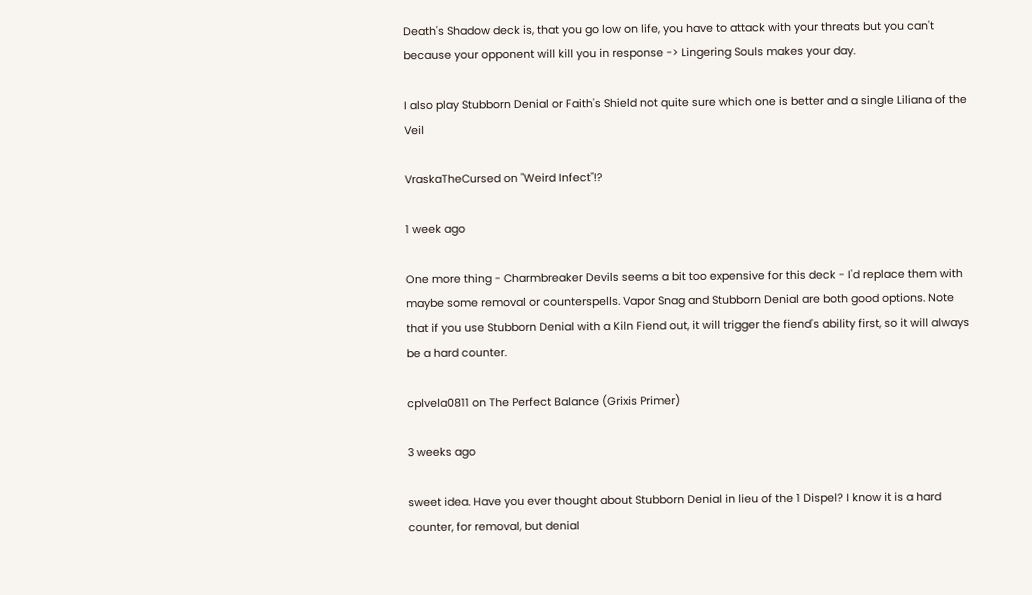Death's Shadow deck is, that you go low on life, you have to attack with your threats but you can't because your opponent will kill you in response -> Lingering Souls makes your day.

I also play Stubborn Denial or Faith's Shield not quite sure which one is better and a single Liliana of the Veil

VraskaTheCursed on "Weird Infect"!?

1 week ago

One more thing - Charmbreaker Devils seems a bit too expensive for this deck - I'd replace them with maybe some removal or counterspells. Vapor Snag and Stubborn Denial are both good options. Note that if you use Stubborn Denial with a Kiln Fiend out, it will trigger the fiend's ability first, so it will always be a hard counter.

cplvela0811 on The Perfect Balance (Grixis Primer)

3 weeks ago

sweet idea. Have you ever thought about Stubborn Denial in lieu of the 1 Dispel? I know it is a hard counter, for removal, but denial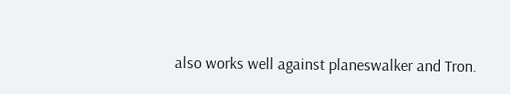also works well against planeswalker and Tron.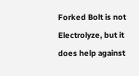Forked Bolt is not Electrolyze, but it does help against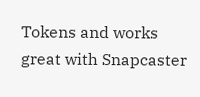Tokens and works great with Snapcaster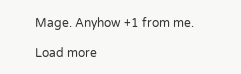Mage. Anyhow +1 from me.

Load more